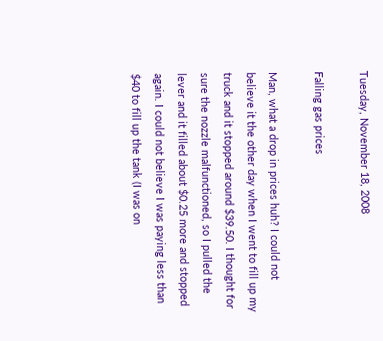Tuesday, November 18, 2008

Falling gas prices

Man, what a drop in prices huh? I could not believe it the other day when I went to fill up my truck and it stopped around $39.50. I thought for sure the nozzle malfunctioned, so I pulled the lever and it filled about $0.25 more and stopped again. I could not believe I was paying less than $40 to fill up the tank (I was on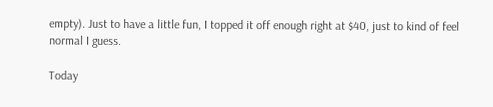empty). Just to have a little fun, I topped it off enough right at $40, just to kind of feel normal I guess.

Today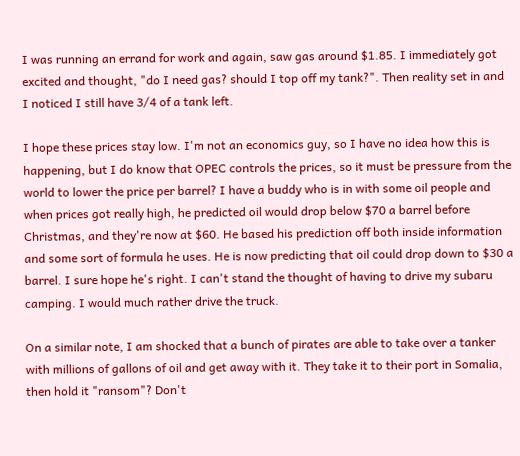I was running an errand for work and again, saw gas around $1.85. I immediately got excited and thought, "do I need gas? should I top off my tank?". Then reality set in and I noticed I still have 3/4 of a tank left.

I hope these prices stay low. I'm not an economics guy, so I have no idea how this is happening, but I do know that OPEC controls the prices, so it must be pressure from the world to lower the price per barrel? I have a buddy who is in with some oil people and when prices got really high, he predicted oil would drop below $70 a barrel before Christmas, and they're now at $60. He based his prediction off both inside information and some sort of formula he uses. He is now predicting that oil could drop down to $30 a barrel. I sure hope he's right. I can't stand the thought of having to drive my subaru camping. I would much rather drive the truck.

On a similar note, I am shocked that a bunch of pirates are able to take over a tanker with millions of gallons of oil and get away with it. They take it to their port in Somalia, then hold it "ransom"? Don't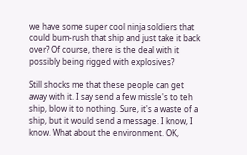we have some super cool ninja soldiers that could bum-rush that ship and just take it back over? Of course, there is the deal with it possibly being rigged with explosives?

Still shocks me that these people can get away with it. I say send a few missle's to teh ship, blow it to nothing. Sure, it's a waste of a ship, but it would send a message. I know, I know. What about the environment. OK,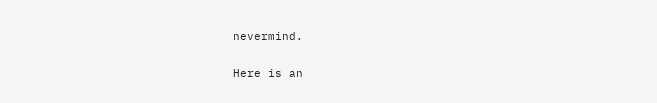nevermind.

Here is an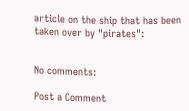article on the ship that has been taken over by "pirates":


No comments:

Post a Comment